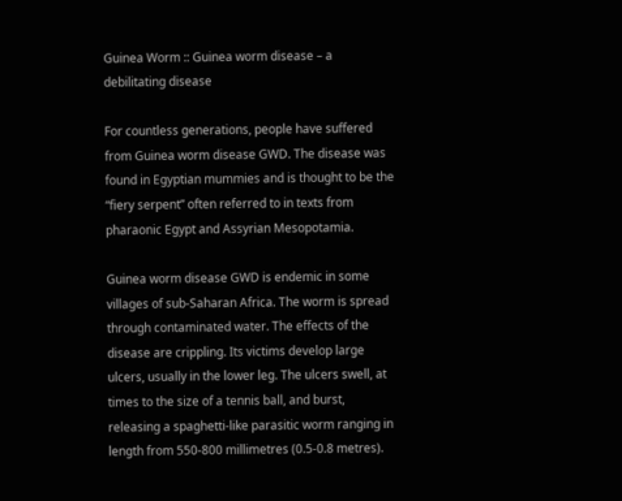Guinea Worm :: Guinea worm disease – a debilitating disease

For countless generations, people have suffered from Guinea worm disease GWD. The disease was found in Egyptian mummies and is thought to be the “fiery serpent” often referred to in texts from pharaonic Egypt and Assyrian Mesopotamia.

Guinea worm disease GWD is endemic in some villages of sub-Saharan Africa. The worm is spread through contaminated water. The effects of the disease are crippling. Its victims develop large ulcers, usually in the lower leg. The ulcers swell, at times to the size of a tennis ball, and burst, releasing a spaghetti-like parasitic worm ranging in length from 550-800 millimetres (0.5-0.8 metres).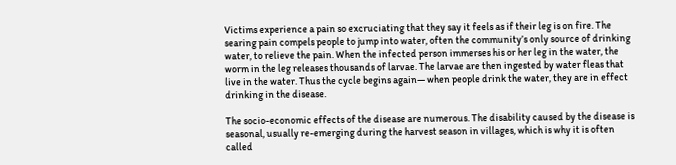Victims experience a pain so excruciating that they say it feels as if their leg is on fire. The searing pain compels people to jump into water, often the community’s only source of drinking water, to relieve the pain. When the infected person immerses his or her leg in the water, the worm in the leg releases thousands of larvae. The larvae are then ingested by water fleas that live in the water. Thus the cycle begins again— when people drink the water, they are in effect drinking in the disease.

The socio-economic effects of the disease are numerous. The disability caused by the disease is seasonal, usually re-emerging during the harvest season in villages, which is why it is often called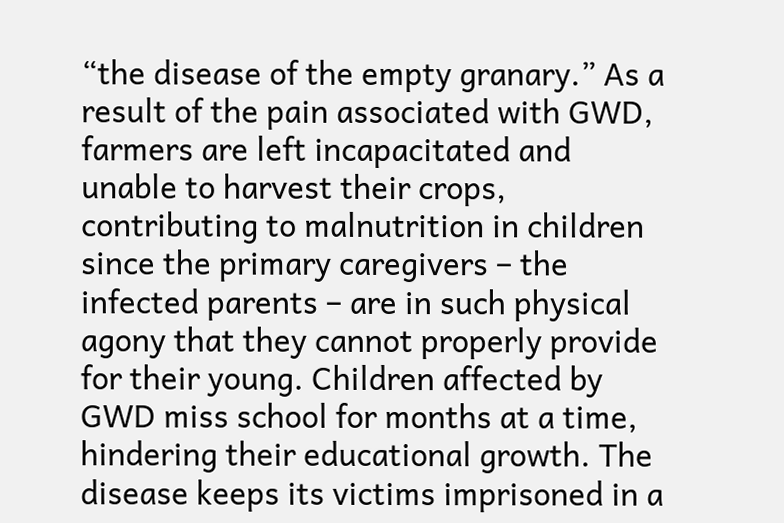“the disease of the empty granary.” As a result of the pain associated with GWD, farmers are left incapacitated and unable to harvest their crops, contributing to malnutrition in children since the primary caregivers – the infected parents – are in such physical agony that they cannot properly provide for their young. Children affected by GWD miss school for months at a time, hindering their educational growth. The disease keeps its victims imprisoned in a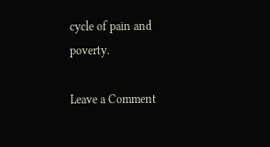cycle of pain and poverty.

Leave a Comment